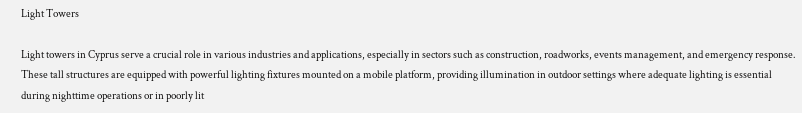Light Towers

Light towers in Cyprus serve a crucial role in various industries and applications, especially in sectors such as construction, roadworks, events management, and emergency response. These tall structures are equipped with powerful lighting fixtures mounted on a mobile platform, providing illumination in outdoor settings where adequate lighting is essential during nighttime operations or in poorly lit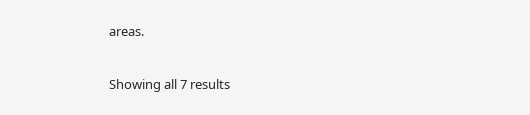areas.

Showing all 7 results